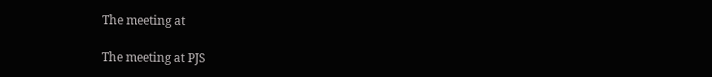The meeting at

The meeting at PJS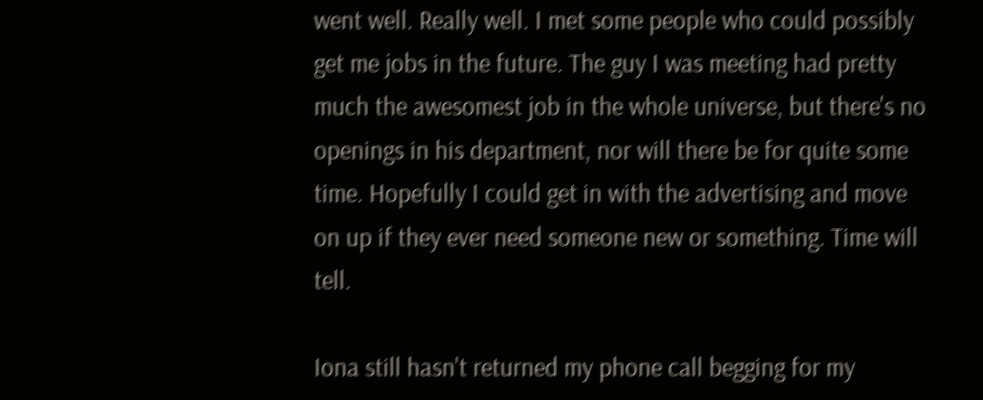went well. Really well. I met some people who could possibly get me jobs in the future. The guy I was meeting had pretty much the awesomest job in the whole universe, but there's no openings in his department, nor will there be for quite some time. Hopefully I could get in with the advertising and move on up if they ever need someone new or something. Time will tell.

Iona still hasn't returned my phone call begging for my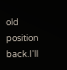old position back.I'll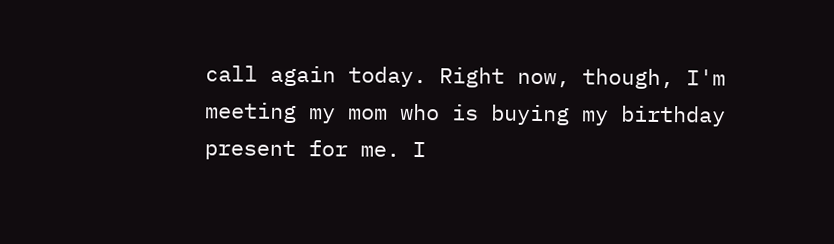call again today. Right now, though, I'm meeting my mom who is buying my birthday present for me. I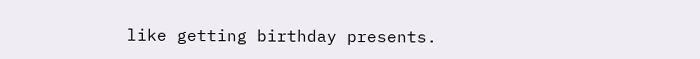like getting birthday presents.